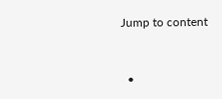Jump to content


  •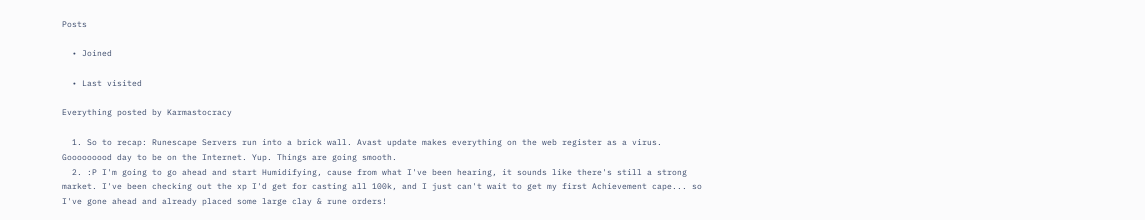Posts

  • Joined

  • Last visited

Everything posted by Karmastocracy

  1. So to recap: Runescape Servers run into a brick wall. Avast update makes everything on the web register as a virus. Gooooooood day to be on the Internet. Yup. Things are going smooth.
  2. :P I'm going to go ahead and start Humidifying, cause from what I've been hearing, it sounds like there's still a strong market. I've been checking out the xp I'd get for casting all 100k, and I just can't wait to get my first Achievement cape... so I've gone ahead and already placed some large clay & rune orders!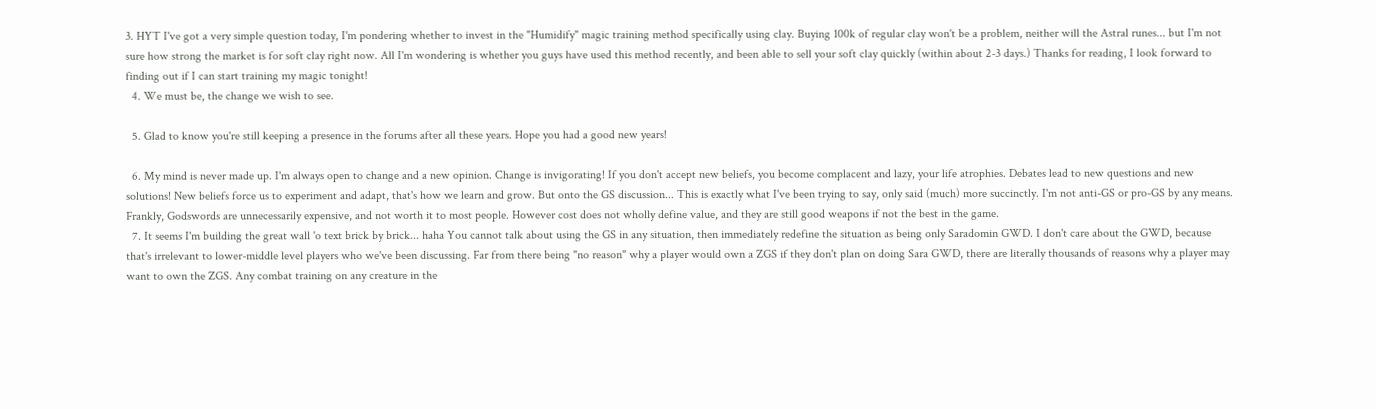3. HYT I've got a very simple question today, I'm pondering whether to invest in the "Humidify" magic training method specifically using clay. Buying 100k of regular clay won't be a problem, neither will the Astral runes... but I'm not sure how strong the market is for soft clay right now. All I'm wondering is whether you guys have used this method recently, and been able to sell your soft clay quickly (within about 2-3 days.) Thanks for reading, I look forward to finding out if I can start training my magic tonight!
  4. We must be, the change we wish to see.

  5. Glad to know you're still keeping a presence in the forums after all these years. Hope you had a good new years!

  6. My mind is never made up. I'm always open to change and a new opinion. Change is invigorating! If you don't accept new beliefs, you become complacent and lazy, your life atrophies. Debates lead to new questions and new solutions! New beliefs force us to experiment and adapt, that's how we learn and grow. But onto the GS discussion... This is exactly what I've been trying to say, only said (much) more succinctly. I'm not anti-GS or pro-GS by any means. Frankly, Godswords are unnecessarily expensive, and not worth it to most people. However cost does not wholly define value, and they are still good weapons if not the best in the game.
  7. It seems I'm building the great wall 'o text brick by brick... haha You cannot talk about using the GS in any situation, then immediately redefine the situation as being only Saradomin GWD. I don't care about the GWD, because that's irrelevant to lower-middle level players who we've been discussing. Far from there being "no reason" why a player would own a ZGS if they don't plan on doing Sara GWD, there are literally thousands of reasons why a player may want to own the ZGS. Any combat training on any creature in the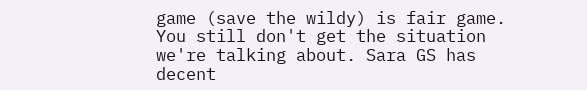game (save the wildy) is fair game. You still don't get the situation we're talking about. Sara GS has decent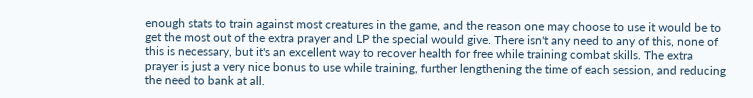enough stats to train against most creatures in the game, and the reason one may choose to use it would be to get the most out of the extra prayer and LP the special would give. There isn't any need to any of this, none of this is necessary, but it's an excellent way to recover health for free while training combat skills. The extra prayer is just a very nice bonus to use while training, further lengthening the time of each session, and reducing the need to bank at all.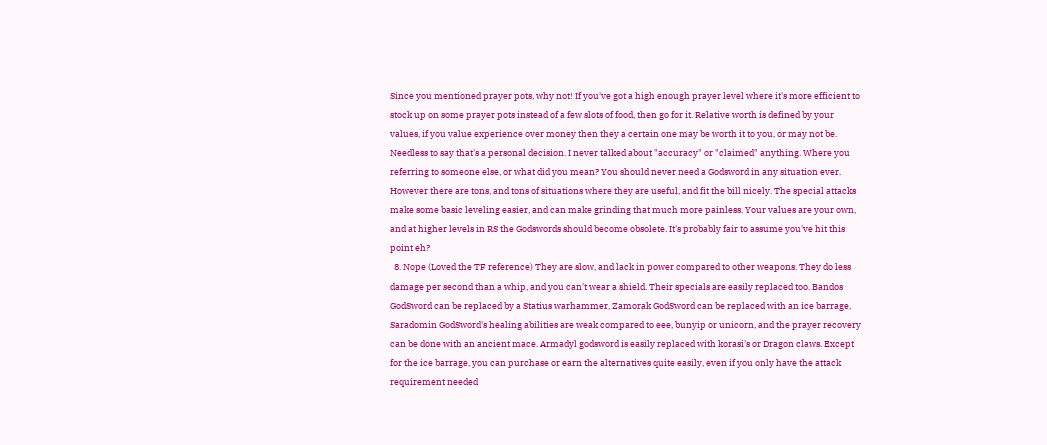Since you mentioned prayer pots, why not! If you've got a high enough prayer level where it's more efficient to stock up on some prayer pots instead of a few slots of food, then go for it. Relative worth is defined by your values, if you value experience over money then they a certain one may be worth it to you, or may not be. Needless to say that's a personal decision. I never talked about "accuracy" or "claimed" anything. Where you referring to someone else, or what did you mean? You should never need a Godsword in any situation ever. However there are tons, and tons of situations where they are useful, and fit the bill nicely. The special attacks make some basic leveling easier, and can make grinding that much more painless. Your values are your own, and at higher levels in RS the Godswords should become obsolete. It's probably fair to assume you've hit this point eh?
  8. Nope (Loved the TF reference) They are slow, and lack in power compared to other weapons. They do less damage per second than a whip, and you can't wear a shield. Their specials are easily replaced too. Bandos GodSword can be replaced by a Statius warhammer, Zamorak GodSword can be replaced with an ice barrage, Saradomin GodSword's healing abilities are weak compared to eee, bunyip or unicorn, and the prayer recovery can be done with an ancient mace. Armadyl godsword is easily replaced with korasi's or Dragon claws. Except for the ice barrage, you can purchase or earn the alternatives quite easily, even if you only have the attack requirement needed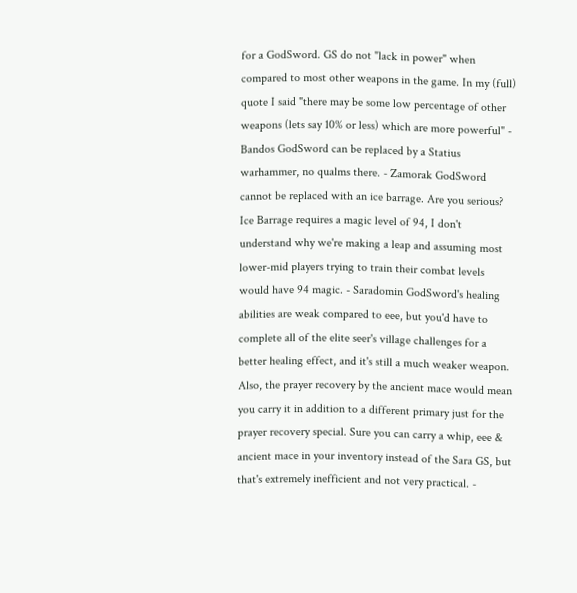for a GodSword. GS do not "lack in power" when compared to most other weapons in the game. In my (full) quote I said "there may be some low percentage of other weapons (lets say 10% or less) which are more powerful" - Bandos GodSword can be replaced by a Statius warhammer, no qualms there. - Zamorak GodSword cannot be replaced with an ice barrage. Are you serious? Ice Barrage requires a magic level of 94, I don't understand why we're making a leap and assuming most lower-mid players trying to train their combat levels would have 94 magic. - Saradomin GodSword's healing abilities are weak compared to eee, but you'd have to complete all of the elite seer's village challenges for a better healing effect, and it's still a much weaker weapon. Also, the prayer recovery by the ancient mace would mean you carry it in addition to a different primary just for the prayer recovery special. Sure you can carry a whip, eee & ancient mace in your inventory instead of the Sara GS, but that's extremely inefficient and not very practical. -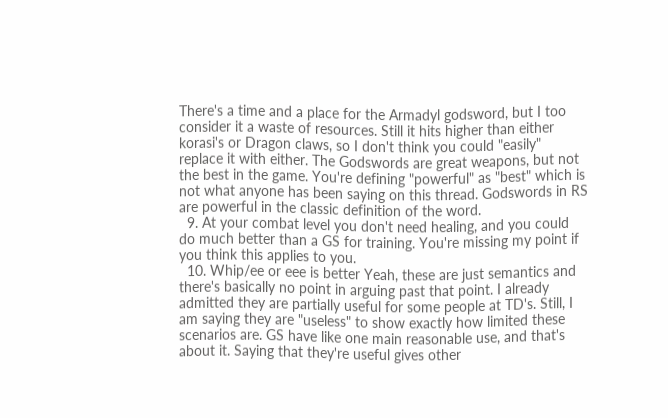There's a time and a place for the Armadyl godsword, but I too consider it a waste of resources. Still it hits higher than either korasi's or Dragon claws, so I don't think you could "easily" replace it with either. The Godswords are great weapons, but not the best in the game. You're defining "powerful" as "best" which is not what anyone has been saying on this thread. Godswords in RS are powerful in the classic definition of the word.
  9. At your combat level you don't need healing, and you could do much better than a GS for training. You're missing my point if you think this applies to you.
  10. Whip/ee or eee is better Yeah, these are just semantics and there's basically no point in arguing past that point. I already admitted they are partially useful for some people at TD's. Still, I am saying they are "useless" to show exactly how limited these scenarios are. GS have like one main reasonable use, and that's about it. Saying that they're useful gives other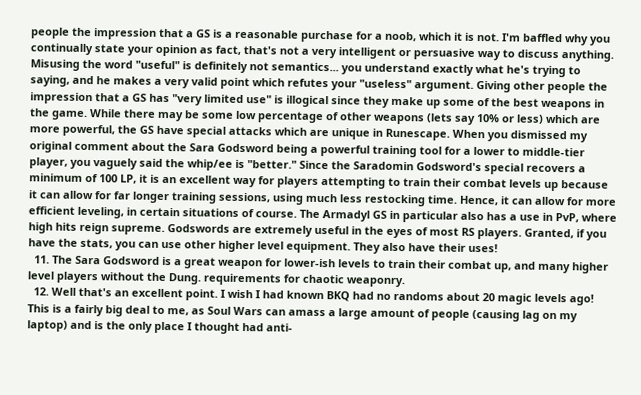people the impression that a GS is a reasonable purchase for a noob, which it is not. I'm baffled why you continually state your opinion as fact, that's not a very intelligent or persuasive way to discuss anything. Misusing the word "useful" is definitely not semantics... you understand exactly what he's trying to saying, and he makes a very valid point which refutes your "useless" argument. Giving other people the impression that a GS has "very limited use" is illogical since they make up some of the best weapons in the game. While there may be some low percentage of other weapons (lets say 10% or less) which are more powerful, the GS have special attacks which are unique in Runescape. When you dismissed my original comment about the Sara Godsword being a powerful training tool for a lower to middle-tier player, you vaguely said the whip/ee is "better." Since the Saradomin Godsword's special recovers a minimum of 100 LP, it is an excellent way for players attempting to train their combat levels up because it can allow for far longer training sessions, using much less restocking time. Hence, it can allow for more efficient leveling, in certain situations of course. The Armadyl GS in particular also has a use in PvP, where high hits reign supreme. Godswords are extremely useful in the eyes of most RS players. Granted, if you have the stats, you can use other higher level equipment. They also have their uses!
  11. The Sara Godsword is a great weapon for lower-ish levels to train their combat up, and many higher level players without the Dung. requirements for chaotic weaponry.
  12. Well that's an excellent point. I wish I had known BKQ had no randoms about 20 magic levels ago! This is a fairly big deal to me, as Soul Wars can amass a large amount of people (causing lag on my laptop) and is the only place I thought had anti-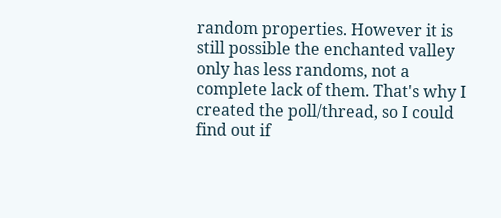random properties. However it is still possible the enchanted valley only has less randoms, not a complete lack of them. That's why I created the poll/thread, so I could find out if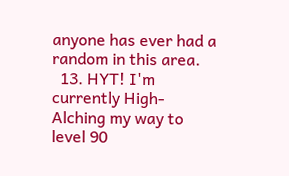anyone has ever had a random in this area.
  13. HYT! I'm currently High-Alching my way to level 90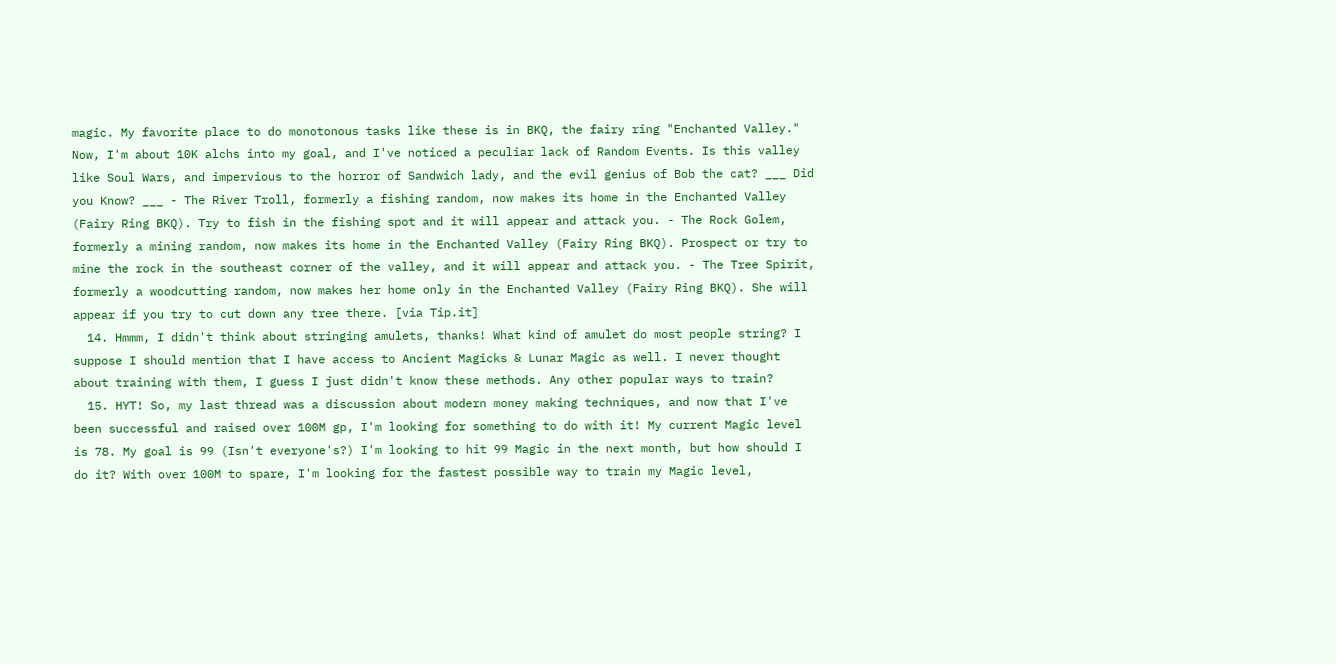magic. My favorite place to do monotonous tasks like these is in BKQ, the fairy ring "Enchanted Valley." Now, I'm about 10K alchs into my goal, and I've noticed a peculiar lack of Random Events. Is this valley like Soul Wars, and impervious to the horror of Sandwich lady, and the evil genius of Bob the cat? ___ Did you Know? ___ - The River Troll, formerly a fishing random, now makes its home in the Enchanted Valley (Fairy Ring BKQ). Try to fish in the fishing spot and it will appear and attack you. - The Rock Golem, formerly a mining random, now makes its home in the Enchanted Valley (Fairy Ring BKQ). Prospect or try to mine the rock in the southeast corner of the valley, and it will appear and attack you. - The Tree Spirit, formerly a woodcutting random, now makes her home only in the Enchanted Valley (Fairy Ring BKQ). She will appear if you try to cut down any tree there. [via Tip.it]
  14. Hmmm, I didn't think about stringing amulets, thanks! What kind of amulet do most people string? I suppose I should mention that I have access to Ancient Magicks & Lunar Magic as well. I never thought about training with them, I guess I just didn't know these methods. Any other popular ways to train?
  15. HYT! So, my last thread was a discussion about modern money making techniques, and now that I've been successful and raised over 100M gp, I'm looking for something to do with it! My current Magic level is 78. My goal is 99 (Isn't everyone's?) I'm looking to hit 99 Magic in the next month, but how should I do it? With over 100M to spare, I'm looking for the fastest possible way to train my Magic level,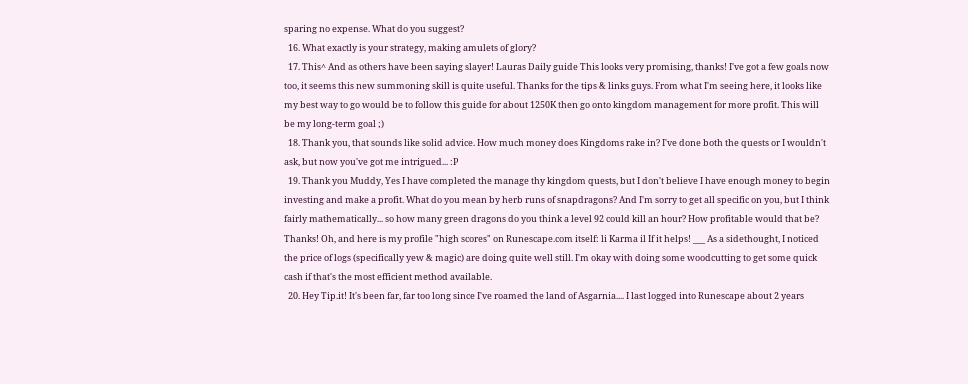sparing no expense. What do you suggest?
  16. What exactly is your strategy, making amulets of glory?
  17. This^ And as others have been saying slayer! Lauras Daily guide This looks very promising, thanks! I've got a few goals now too, it seems this new summoning skill is quite useful. Thanks for the tips & links guys. From what I'm seeing here, it looks like my best way to go would be to follow this guide for about 1250K then go onto kingdom management for more profit. This will be my long-term goal ;)
  18. Thank you, that sounds like solid advice. How much money does Kingdoms rake in? I've done both the quests or I wouldn't ask, but now you've got me intrigued... :P
  19. Thank you Muddy, Yes I have completed the manage thy kingdom quests, but I don't believe I have enough money to begin investing and make a profit. What do you mean by herb runs of snapdragons? And I'm sorry to get all specific on you, but I think fairly mathematically... so how many green dragons do you think a level 92 could kill an hour? How profitable would that be? Thanks! Oh, and here is my profile "high scores" on Runescape.com itself: li Karma il If it helps! ___ As a sidethought, I noticed the price of logs (specifically yew & magic) are doing quite well still. I'm okay with doing some woodcutting to get some quick cash if that's the most efficient method available.
  20. Hey Tip.it! It's been far, far too long since I've roamed the land of Asgarnia.... I last logged into Runescape about 2 years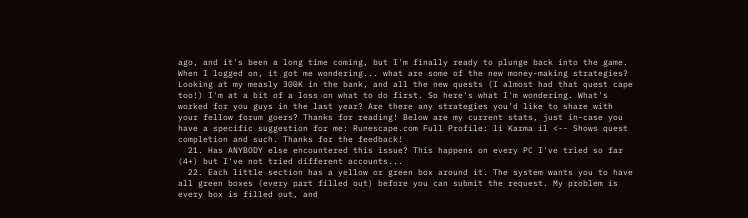ago, and it's been a long time coming, but I'm finally ready to plunge back into the game. When I logged on, it got me wondering... what are some of the new money-making strategies? Looking at my measly 300K in the bank, and all the new quests (I almost had that quest cape too!) I'm at a bit of a loss on what to do first. So here's what I'm wondering. What's worked for you guys in the last year? Are there any strategies you'd like to share with your fellow forum goers? Thanks for reading! Below are my current stats, just in-case you have a specific suggestion for me: Runescape.com Full Profile: li Karma il <-- Shows quest completion and such. Thanks for the feedback!
  21. Has ANYBODY else encountered this issue? This happens on every PC I've tried so far (4+) but I've not tried different accounts...
  22. Each little section has a yellow or green box around it. The system wants you to have all green boxes (every part filled out) before you can submit the request. My problem is every box is filled out, and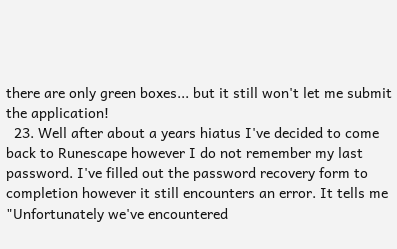there are only green boxes... but it still won't let me submit the application!
  23. Well after about a years hiatus I've decided to come back to Runescape however I do not remember my last password. I've filled out the password recovery form to completion however it still encounters an error. It tells me "Unfortunately we've encountered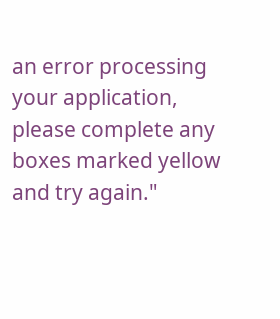an error processing your application, please complete any boxes marked yellow and try again."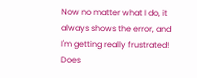Now no matter what I do, it always shows the error, and I'm getting really frustrated! Does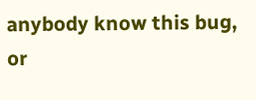anybody know this bug, or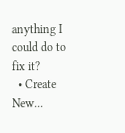anything I could do to fix it?
  • Create New...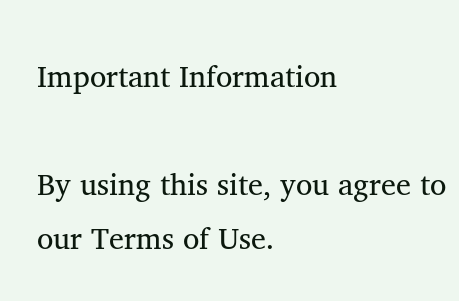Important Information

By using this site, you agree to our Terms of Use.